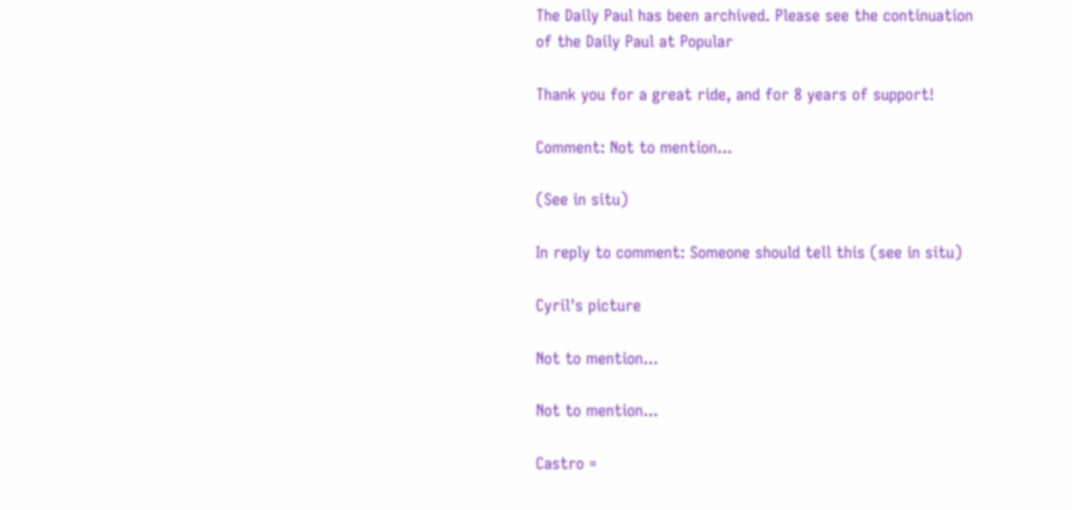The Daily Paul has been archived. Please see the continuation of the Daily Paul at Popular

Thank you for a great ride, and for 8 years of support!

Comment: Not to mention...

(See in situ)

In reply to comment: Someone should tell this (see in situ)

Cyril's picture

Not to mention...

Not to mention...

Castro =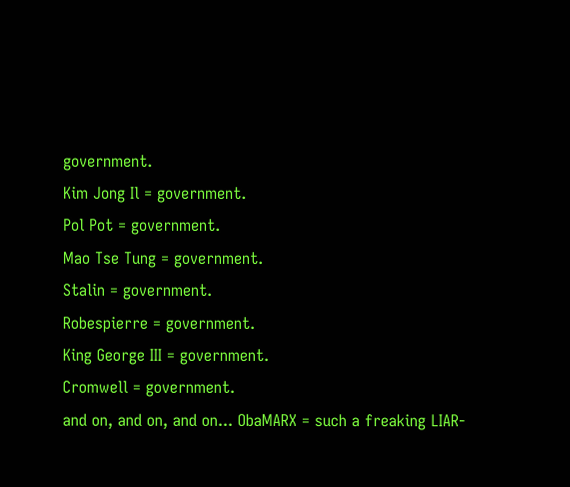government.
Kim Jong Il = government.
Pol Pot = government.
Mao Tse Tung = government.
Stalin = government.
Robespierre = government.
King George III = government.
Cromwell = government.
and on, and on, and on... ObaMARX = such a freaking LIAR-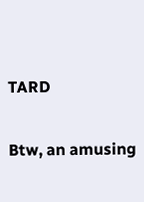TARD

Btw, an amusing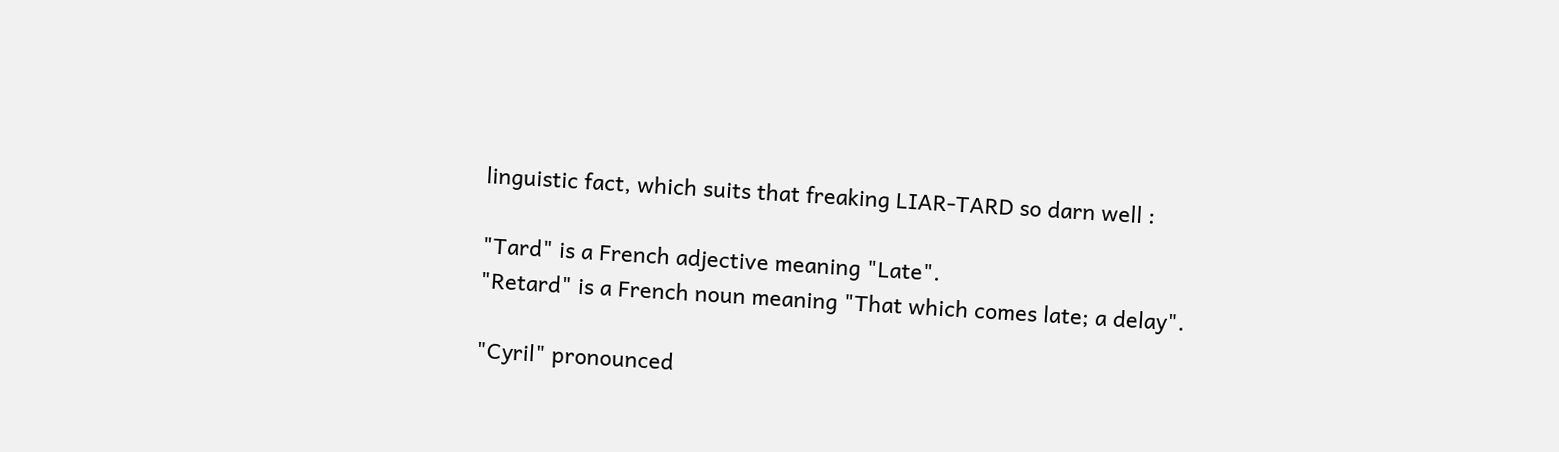linguistic fact, which suits that freaking LIAR-TARD so darn well :

"Tard" is a French adjective meaning "Late".
"Retard" is a French noun meaning "That which comes late; a delay".

"Cyril" pronounced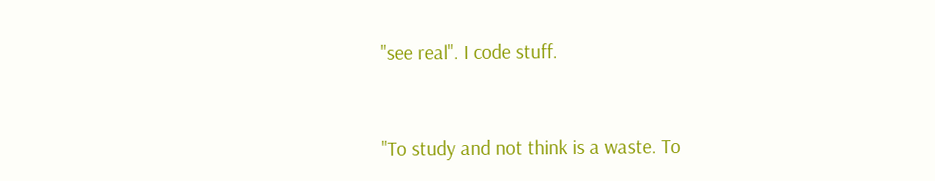"see real". I code stuff.


"To study and not think is a waste. To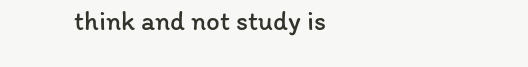think and not study is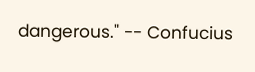dangerous." -- Confucius